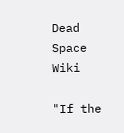Dead Space Wiki

"If the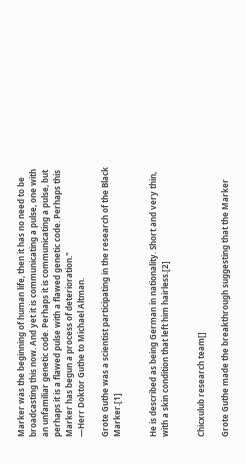Marker was the beginning of human life, then it has no need to be broadcasting this now. And yet it is communicating a pulse, one with an unfamiliar genetic code. Perhaps it is communicating a pulse, but perhaps it is a flawed pulse with a flawed genetic code. Perhaps this Marker has begun a process of deterioration."
—Herr Doktor Guthe to Michael Altman.

Grote Guthe was a scientist participating in the research of the Black Marker.[1]


He is described as being German in nationality. Short and very thin, with a skin condition that left him hairless.[2]


Chicxulub research team[]

Grote Guthe made the breakthrough suggesting that the Marker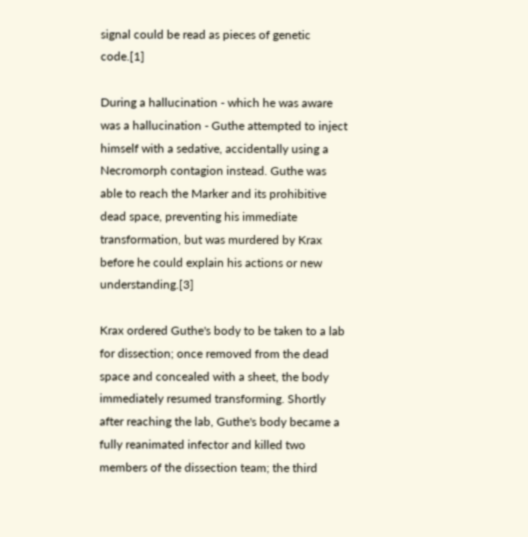signal could be read as pieces of genetic code.[1]

During a hallucination - which he was aware was a hallucination - Guthe attempted to inject himself with a sedative, accidentally using a Necromorph contagion instead. Guthe was able to reach the Marker and its prohibitive dead space, preventing his immediate transformation, but was murdered by Krax before he could explain his actions or new understanding.[3]

Krax ordered Guthe's body to be taken to a lab for dissection; once removed from the dead space and concealed with a sheet, the body immediately resumed transforming. Shortly after reaching the lab, Guthe's body became a fully reanimated infector and killed two members of the dissection team; the third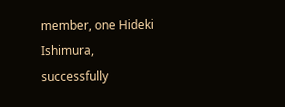member, one Hideki Ishimura, successfully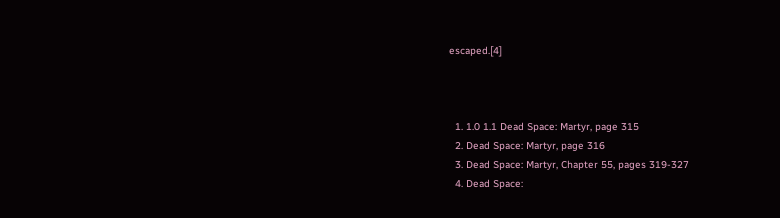escaped.[4]



  1. 1.0 1.1 Dead Space: Martyr, page 315
  2. Dead Space: Martyr, page 316
  3. Dead Space: Martyr, Chapter 55, pages 319-327
  4. Dead Space: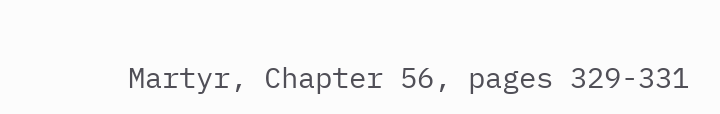Martyr, Chapter 56, pages 329-331